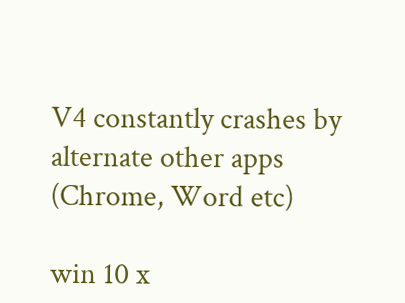V4 constantly crashes by alternate other apps (Chrome, Word etc)

win 10 x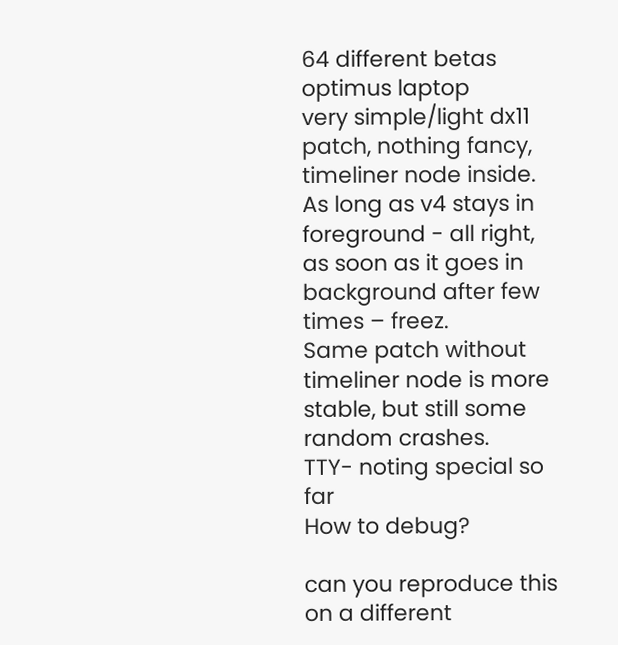64 different betas optimus laptop
very simple/light dx11 patch, nothing fancy, timeliner node inside.
As long as v4 stays in foreground - all right, as soon as it goes in background after few times – freez.
Same patch without timeliner node is more stable, but still some random crashes.
TTY- noting special so far
How to debug?

can you reproduce this on a different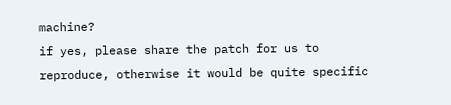machine?
if yes, please share the patch for us to reproduce, otherwise it would be quite specific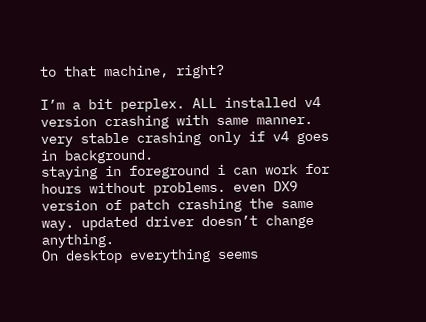to that machine, right?

I’m a bit perplex. ALL installed v4 version crashing with same manner. very stable crashing only if v4 goes in background.
staying in foreground i can work for hours without problems. even DX9 version of patch crashing the same way. updated driver doesn’t change anything.
On desktop everything seems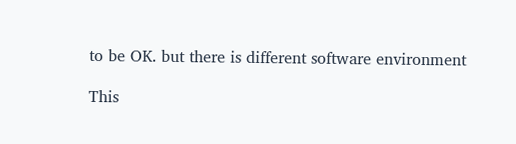to be OK. but there is different software environment

This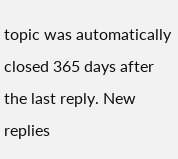topic was automatically closed 365 days after the last reply. New replies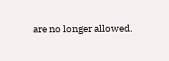are no longer allowed.